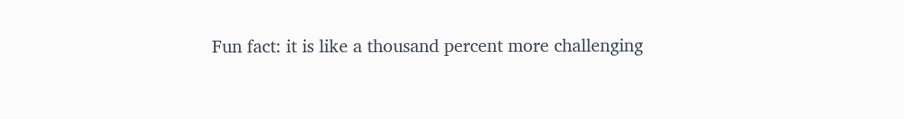Fun fact: it is like a thousand percent more challenging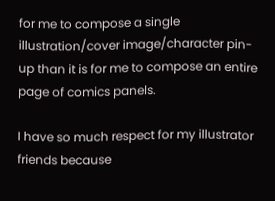for me to compose a single illustration/cover image/character pin-up than it is for me to compose an entire page of comics panels.

I have so much respect for my illustrator friends because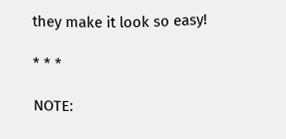they make it look so easy!

* * *

NOTE: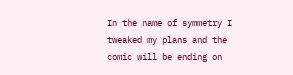In the name of symmetry I tweaked my plans and the comic will be ending on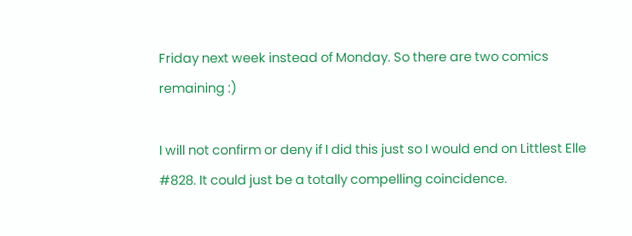Friday next week instead of Monday. So there are two comics remaining :)

I will not confirm or deny if I did this just so I would end on Littlest Elle #828. It could just be a totally compelling coincidence.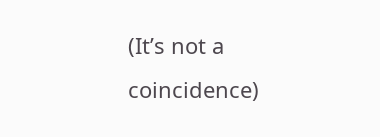(It’s not a coincidence)